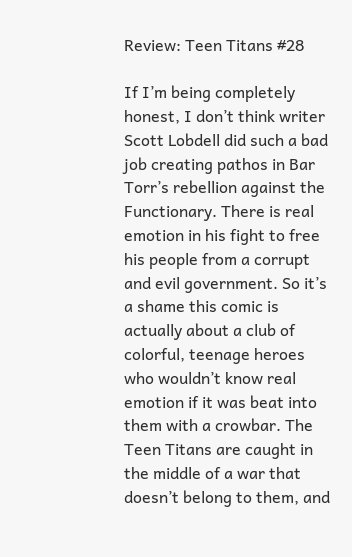Review: Teen Titans #28

If I’m being completely honest, I don’t think writer Scott Lobdell did such a bad job creating pathos in Bar Torr’s rebellion against the Functionary. There is real emotion in his fight to free his people from a corrupt and evil government. So it’s a shame this comic is actually about a club of colorful, teenage heroes who wouldn’t know real emotion if it was beat into them with a crowbar. The Teen Titans are caught in the middle of a war that doesn’t belong to them, and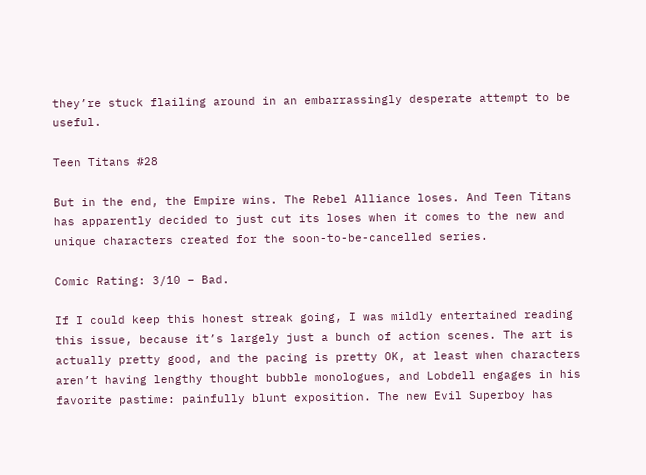they’re stuck flailing around in an embarrassingly desperate attempt to be useful.

Teen Titans #28

But in the end, the Empire wins. The Rebel Alliance loses. And Teen Titans has apparently decided to just cut its loses when it comes to the new and unique characters created for the soon-to-be-cancelled series.

Comic Rating: 3/10 – Bad.

If I could keep this honest streak going, I was mildly entertained reading this issue, because it’s largely just a bunch of action scenes. The art is actually pretty good, and the pacing is pretty OK, at least when characters aren’t having lengthy thought bubble monologues, and Lobdell engages in his favorite pastime: painfully blunt exposition. The new Evil Superboy has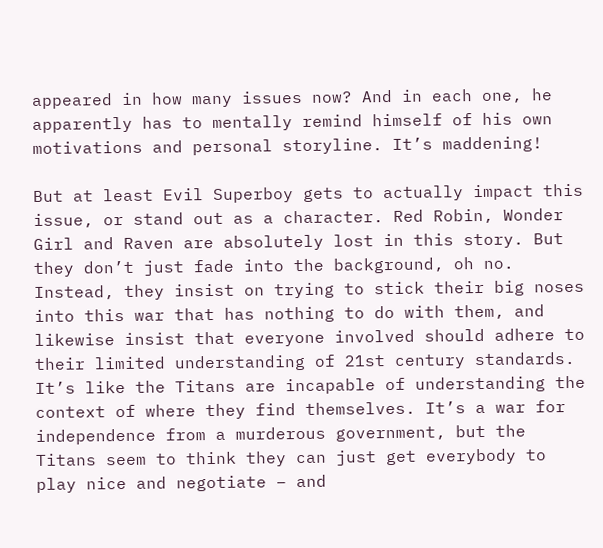appeared in how many issues now? And in each one, he apparently has to mentally remind himself of his own motivations and personal storyline. It’s maddening!

But at least Evil Superboy gets to actually impact this issue, or stand out as a character. Red Robin, Wonder Girl and Raven are absolutely lost in this story. But they don’t just fade into the background, oh no. Instead, they insist on trying to stick their big noses into this war that has nothing to do with them, and likewise insist that everyone involved should adhere to their limited understanding of 21st century standards. It’s like the Titans are incapable of understanding the context of where they find themselves. It’s a war for independence from a murderous government, but the Titans seem to think they can just get everybody to play nice and negotiate – and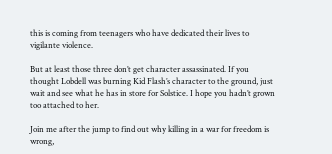this is coming from teenagers who have dedicated their lives to vigilante violence.

But at least those three don’t get character assassinated. If you thought Lobdell was burning Kid Flash’s character to the ground, just wait and see what he has in store for Solstice. I hope you hadn’t grown too attached to her.

Join me after the jump to find out why killing in a war for freedom is wrong,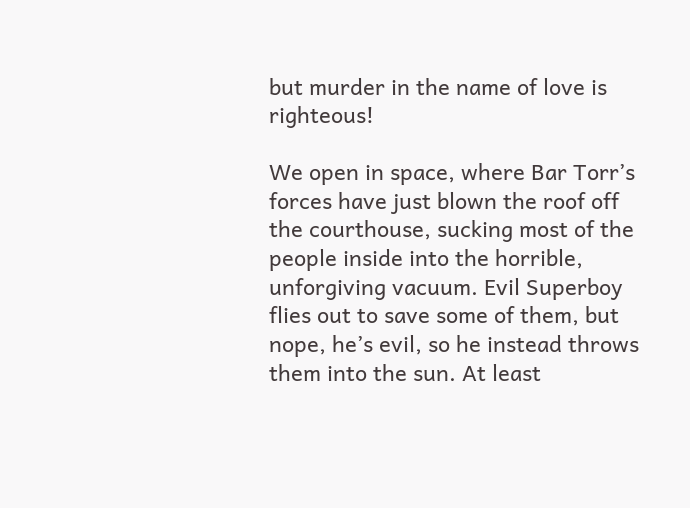but murder in the name of love is righteous!

We open in space, where Bar Torr’s forces have just blown the roof off the courthouse, sucking most of the people inside into the horrible, unforgiving vacuum. Evil Superboy flies out to save some of them, but nope, he’s evil, so he instead throws them into the sun. At least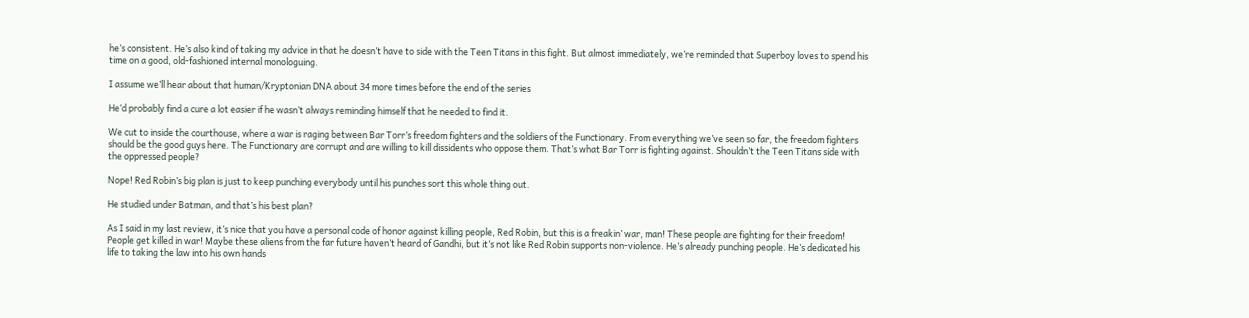he’s consistent. He’s also kind of taking my advice in that he doesn’t have to side with the Teen Titans in this fight. But almost immediately, we’re reminded that Superboy loves to spend his time on a good, old-fashioned internal monologuing.

I assume we’ll hear about that human/Kryptonian DNA about 34 more times before the end of the series

He’d probably find a cure a lot easier if he wasn’t always reminding himself that he needed to find it.

We cut to inside the courthouse, where a war is raging between Bar Torr’s freedom fighters and the soldiers of the Functionary. From everything we’ve seen so far, the freedom fighters should be the good guys here. The Functionary are corrupt and are willing to kill dissidents who oppose them. That’s what Bar Torr is fighting against. Shouldn’t the Teen Titans side with the oppressed people?

Nope! Red Robin’s big plan is just to keep punching everybody until his punches sort this whole thing out.

He studied under Batman, and that’s his best plan?

As I said in my last review, it’s nice that you have a personal code of honor against killing people, Red Robin, but this is a freakin’ war, man! These people are fighting for their freedom! People get killed in war! Maybe these aliens from the far future haven’t heard of Gandhi, but it’s not like Red Robin supports non-violence. He’s already punching people. He’s dedicated his life to taking the law into his own hands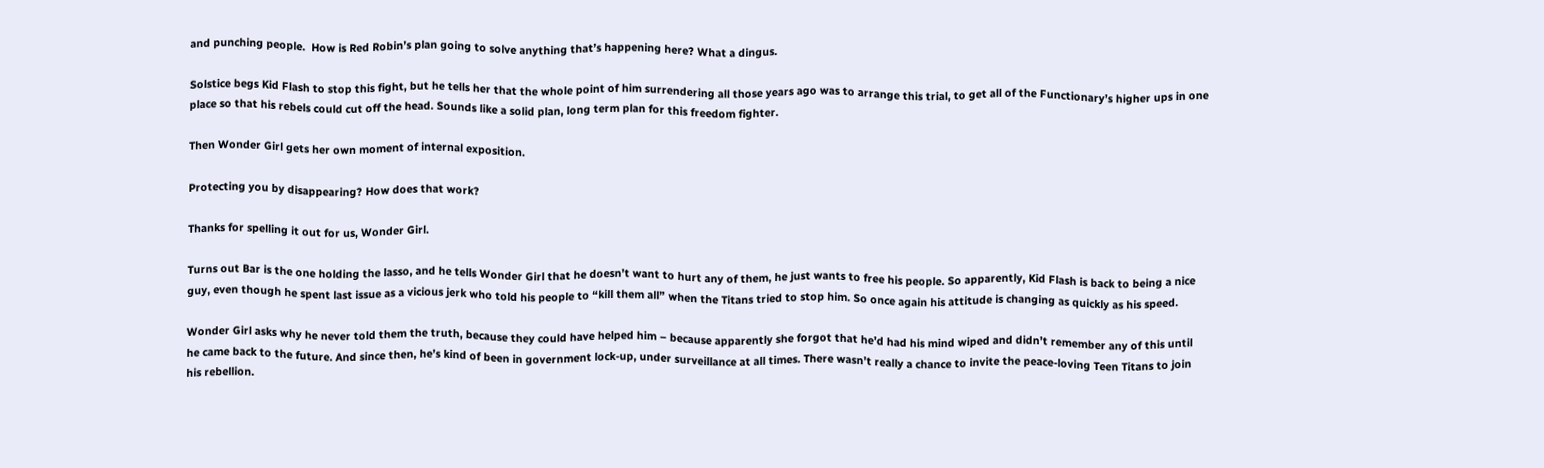and punching people.  How is Red Robin’s plan going to solve anything that’s happening here? What a dingus.

Solstice begs Kid Flash to stop this fight, but he tells her that the whole point of him surrendering all those years ago was to arrange this trial, to get all of the Functionary’s higher ups in one place so that his rebels could cut off the head. Sounds like a solid plan, long term plan for this freedom fighter.

Then Wonder Girl gets her own moment of internal exposition.

Protecting you by disappearing? How does that work?

Thanks for spelling it out for us, Wonder Girl.

Turns out Bar is the one holding the lasso, and he tells Wonder Girl that he doesn’t want to hurt any of them, he just wants to free his people. So apparently, Kid Flash is back to being a nice guy, even though he spent last issue as a vicious jerk who told his people to “kill them all” when the Titans tried to stop him. So once again his attitude is changing as quickly as his speed.

Wonder Girl asks why he never told them the truth, because they could have helped him – because apparently she forgot that he’d had his mind wiped and didn’t remember any of this until he came back to the future. And since then, he’s kind of been in government lock-up, under surveillance at all times. There wasn’t really a chance to invite the peace-loving Teen Titans to join his rebellion.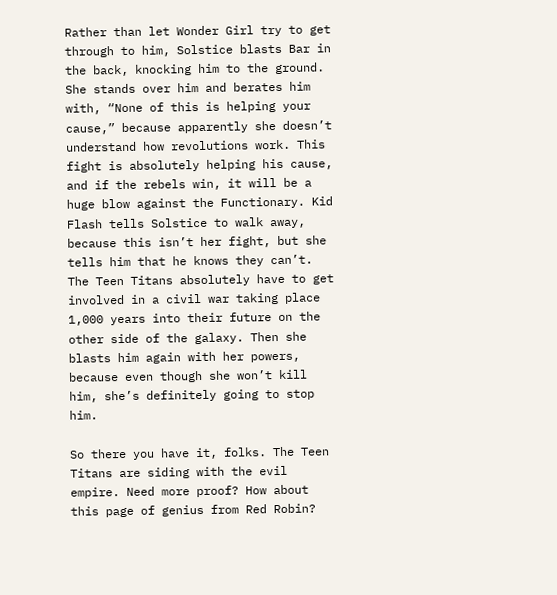Rather than let Wonder Girl try to get through to him, Solstice blasts Bar in the back, knocking him to the ground. She stands over him and berates him with, “None of this is helping your cause,” because apparently she doesn’t understand how revolutions work. This fight is absolutely helping his cause, and if the rebels win, it will be a huge blow against the Functionary. Kid Flash tells Solstice to walk away, because this isn’t her fight, but she tells him that he knows they can’t. The Teen Titans absolutely have to get involved in a civil war taking place 1,000 years into their future on the other side of the galaxy. Then she blasts him again with her powers, because even though she won’t kill him, she’s definitely going to stop him.

So there you have it, folks. The Teen Titans are siding with the evil empire. Need more proof? How about this page of genius from Red Robin?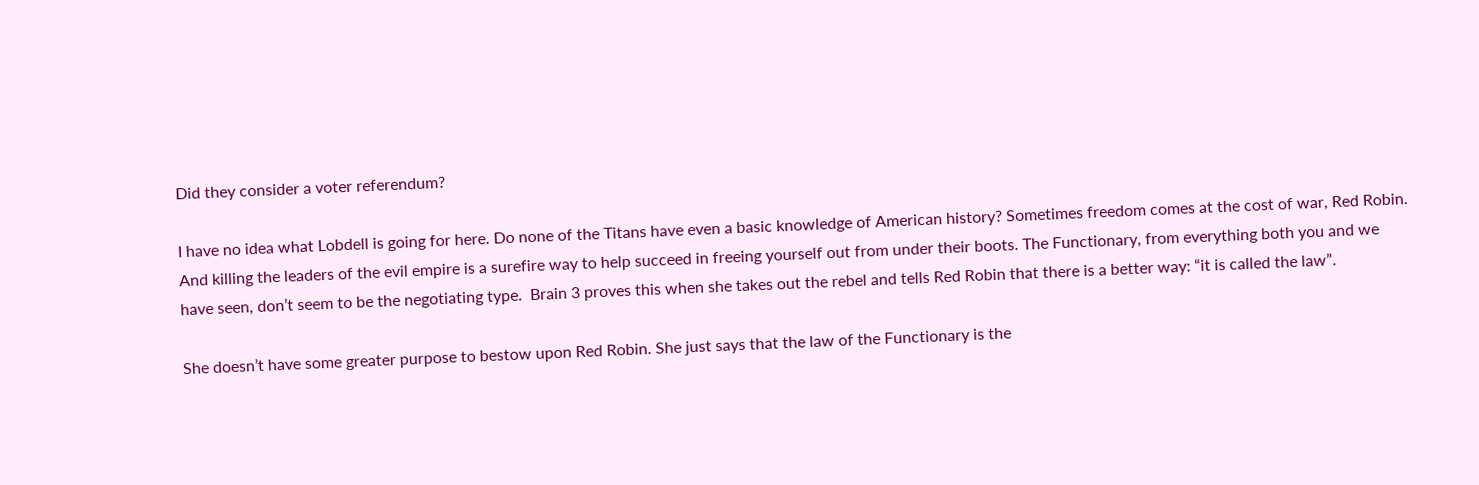Did they consider a voter referendum?

I have no idea what Lobdell is going for here. Do none of the Titans have even a basic knowledge of American history? Sometimes freedom comes at the cost of war, Red Robin. And killing the leaders of the evil empire is a surefire way to help succeed in freeing yourself out from under their boots. The Functionary, from everything both you and we have seen, don’t seem to be the negotiating type.  Brain 3 proves this when she takes out the rebel and tells Red Robin that there is a better way: “it is called the law”.

She doesn’t have some greater purpose to bestow upon Red Robin. She just says that the law of the Functionary is the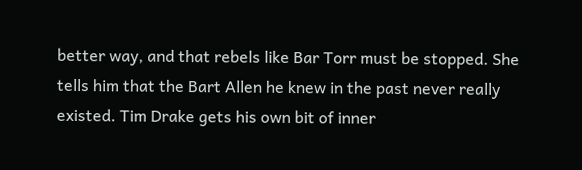better way, and that rebels like Bar Torr must be stopped. She tells him that the Bart Allen he knew in the past never really existed. Tim Drake gets his own bit of inner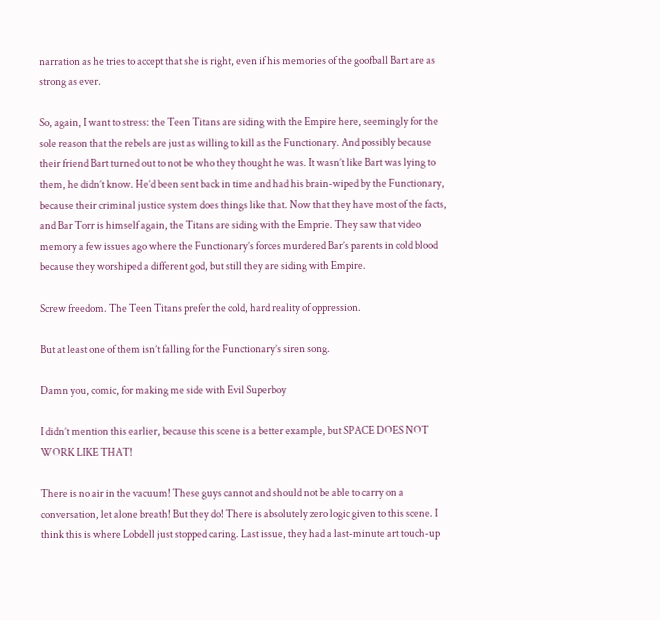narration as he tries to accept that she is right, even if his memories of the goofball Bart are as strong as ever.

So, again, I want to stress: the Teen Titans are siding with the Empire here, seemingly for the sole reason that the rebels are just as willing to kill as the Functionary. And possibly because their friend Bart turned out to not be who they thought he was. It wasn’t like Bart was lying to them, he didn’t know. He’d been sent back in time and had his brain-wiped by the Functionary, because their criminal justice system does things like that. Now that they have most of the facts, and Bar Torr is himself again, the Titans are siding with the Emprie. They saw that video memory a few issues ago where the Functionary’s forces murdered Bar’s parents in cold blood because they worshiped a different god, but still they are siding with Empire.

Screw freedom. The Teen Titans prefer the cold, hard reality of oppression.

But at least one of them isn’t falling for the Functionary’s siren song.

Damn you, comic, for making me side with Evil Superboy

I didn’t mention this earlier, because this scene is a better example, but SPACE DOES NOT WORK LIKE THAT!

There is no air in the vacuum! These guys cannot and should not be able to carry on a conversation, let alone breath! But they do! There is absolutely zero logic given to this scene. I think this is where Lobdell just stopped caring. Last issue, they had a last-minute art touch-up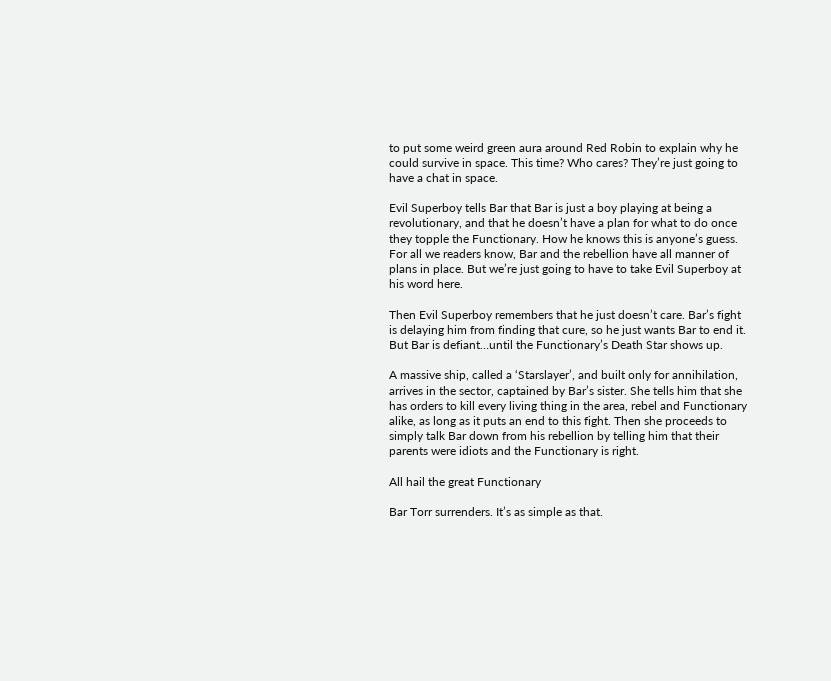to put some weird green aura around Red Robin to explain why he could survive in space. This time? Who cares? They’re just going to have a chat in space.

Evil Superboy tells Bar that Bar is just a boy playing at being a revolutionary, and that he doesn’t have a plan for what to do once they topple the Functionary. How he knows this is anyone’s guess. For all we readers know, Bar and the rebellion have all manner of plans in place. But we’re just going to have to take Evil Superboy at his word here.

Then Evil Superboy remembers that he just doesn’t care. Bar’s fight is delaying him from finding that cure, so he just wants Bar to end it. But Bar is defiant…until the Functionary’s Death Star shows up.

A massive ship, called a ‘Starslayer’, and built only for annihilation, arrives in the sector, captained by Bar’s sister. She tells him that she has orders to kill every living thing in the area, rebel and Functionary alike, as long as it puts an end to this fight. Then she proceeds to simply talk Bar down from his rebellion by telling him that their parents were idiots and the Functionary is right.

All hail the great Functionary

Bar Torr surrenders. It’s as simple as that.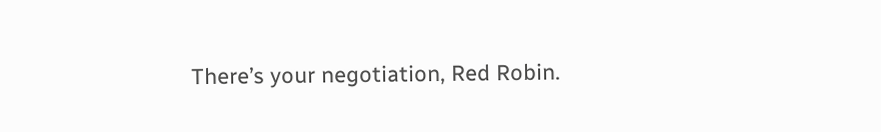There’s your negotiation, Red Robin.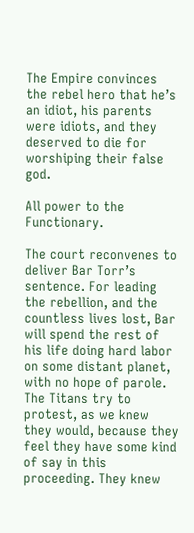The Empire convinces the rebel hero that he’s an idiot, his parents were idiots, and they deserved to die for worshiping their false god.

All power to the Functionary.

The court reconvenes to deliver Bar Torr’s sentence. For leading the rebellion, and the countless lives lost, Bar will spend the rest of his life doing hard labor on some distant planet, with no hope of parole. The Titans try to protest, as we knew they would, because they feel they have some kind of say in this proceeding. They knew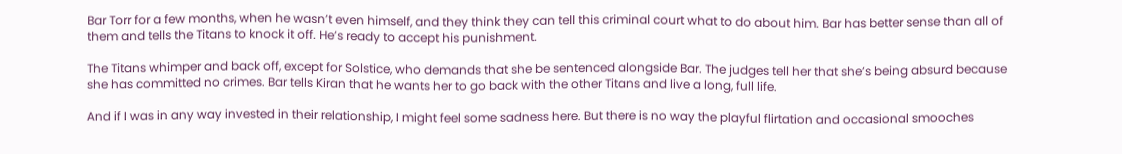Bar Torr for a few months, when he wasn’t even himself, and they think they can tell this criminal court what to do about him. Bar has better sense than all of them and tells the Titans to knock it off. He’s ready to accept his punishment.

The Titans whimper and back off, except for Solstice, who demands that she be sentenced alongside Bar. The judges tell her that she’s being absurd because she has committed no crimes. Bar tells Kiran that he wants her to go back with the other Titans and live a long, full life.

And if I was in any way invested in their relationship, I might feel some sadness here. But there is no way the playful flirtation and occasional smooches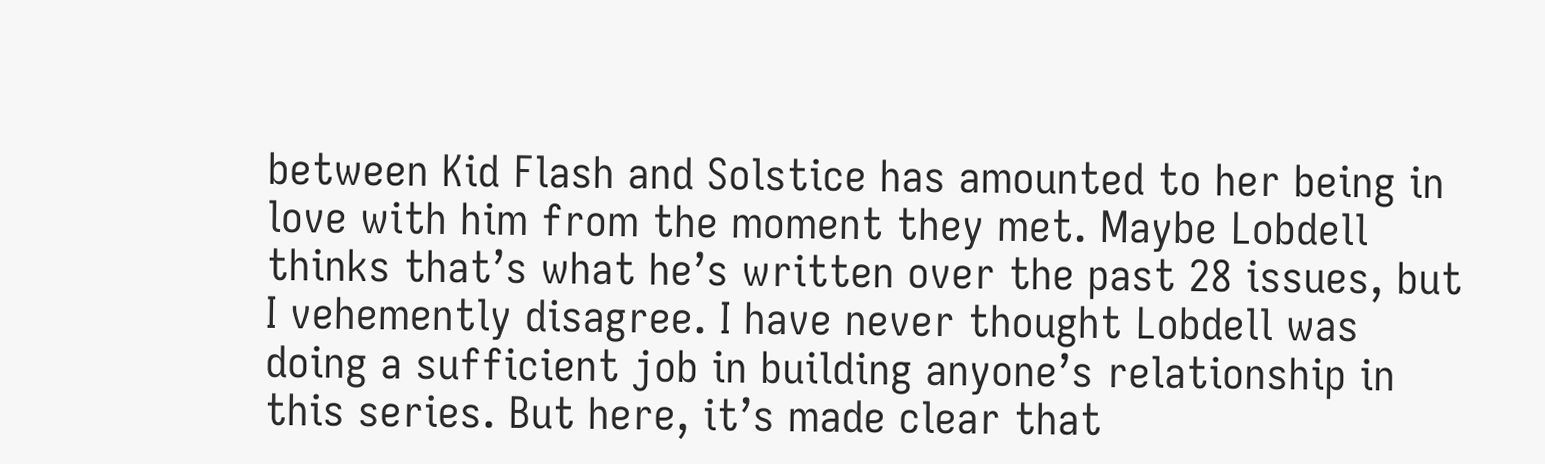between Kid Flash and Solstice has amounted to her being in love with him from the moment they met. Maybe Lobdell thinks that’s what he’s written over the past 28 issues, but I vehemently disagree. I have never thought Lobdell was doing a sufficient job in building anyone’s relationship in this series. But here, it’s made clear that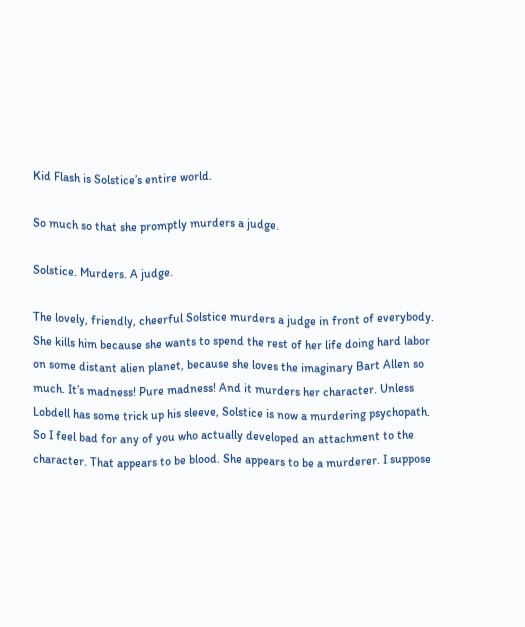Kid Flash is Solstice’s entire world.

So much so that she promptly murders a judge.

Solstice. Murders. A judge.

The lovely, friendly, cheerful Solstice murders a judge in front of everybody. She kills him because she wants to spend the rest of her life doing hard labor on some distant alien planet, because she loves the imaginary Bart Allen so much. It’s madness! Pure madness! And it murders her character. Unless Lobdell has some trick up his sleeve, Solstice is now a murdering psychopath. So I feel bad for any of you who actually developed an attachment to the character. That appears to be blood. She appears to be a murderer. I suppose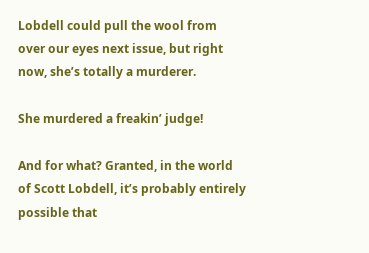Lobdell could pull the wool from over our eyes next issue, but right now, she’s totally a murderer.

She murdered a freakin’ judge!

And for what? Granted, in the world of Scott Lobdell, it’s probably entirely possible that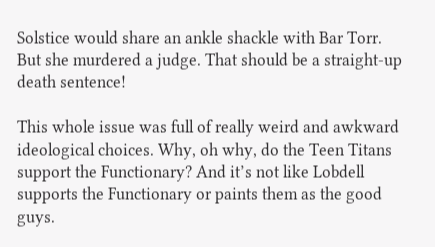Solstice would share an ankle shackle with Bar Torr. But she murdered a judge. That should be a straight-up death sentence!

This whole issue was full of really weird and awkward ideological choices. Why, oh why, do the Teen Titans support the Functionary? And it’s not like Lobdell supports the Functionary or paints them as the good guys.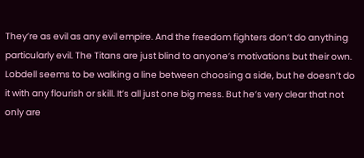They’re as evil as any evil empire. And the freedom fighters don’t do anything particularly evil. The Titans are just blind to anyone’s motivations but their own. Lobdell seems to be walking a line between choosing a side, but he doesn’t do it with any flourish or skill. It’s all just one big mess. But he’s very clear that not only are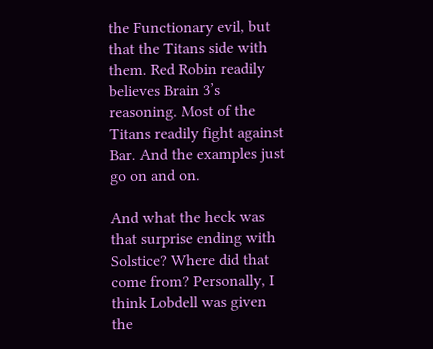the Functionary evil, but that the Titans side with them. Red Robin readily believes Brain 3’s reasoning. Most of the Titans readily fight against Bar. And the examples just go on and on.

And what the heck was that surprise ending with Solstice? Where did that come from? Personally, I think Lobdell was given the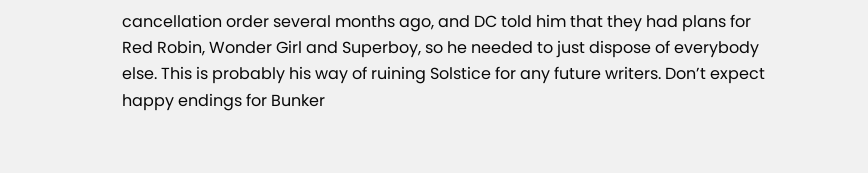cancellation order several months ago, and DC told him that they had plans for Red Robin, Wonder Girl and Superboy, so he needed to just dispose of everybody else. This is probably his way of ruining Solstice for any future writers. Don’t expect happy endings for Bunker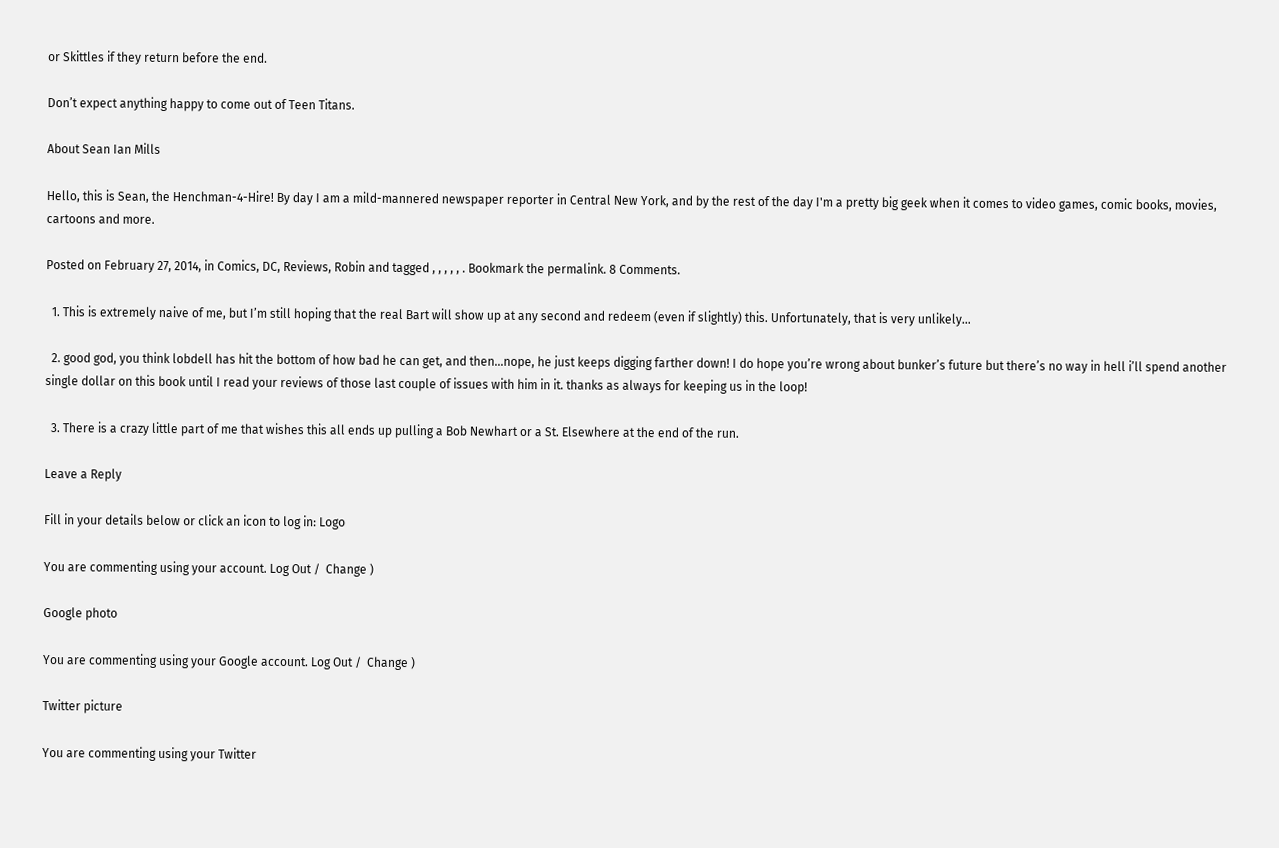or Skittles if they return before the end.

Don’t expect anything happy to come out of Teen Titans.

About Sean Ian Mills

Hello, this is Sean, the Henchman-4-Hire! By day I am a mild-mannered newspaper reporter in Central New York, and by the rest of the day I'm a pretty big geek when it comes to video games, comic books, movies, cartoons and more.

Posted on February 27, 2014, in Comics, DC, Reviews, Robin and tagged , , , , , . Bookmark the permalink. 8 Comments.

  1. This is extremely naive of me, but I’m still hoping that the real Bart will show up at any second and redeem (even if slightly) this. Unfortunately, that is very unlikely…

  2. good god, you think lobdell has hit the bottom of how bad he can get, and then…nope, he just keeps digging farther down! I do hope you’re wrong about bunker’s future but there’s no way in hell i’ll spend another single dollar on this book until I read your reviews of those last couple of issues with him in it. thanks as always for keeping us in the loop!

  3. There is a crazy little part of me that wishes this all ends up pulling a Bob Newhart or a St. Elsewhere at the end of the run.

Leave a Reply

Fill in your details below or click an icon to log in: Logo

You are commenting using your account. Log Out /  Change )

Google photo

You are commenting using your Google account. Log Out /  Change )

Twitter picture

You are commenting using your Twitter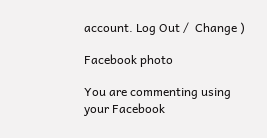account. Log Out /  Change )

Facebook photo

You are commenting using your Facebook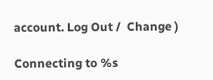account. Log Out /  Change )

Connecting to %s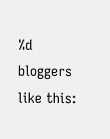%d bloggers like this: